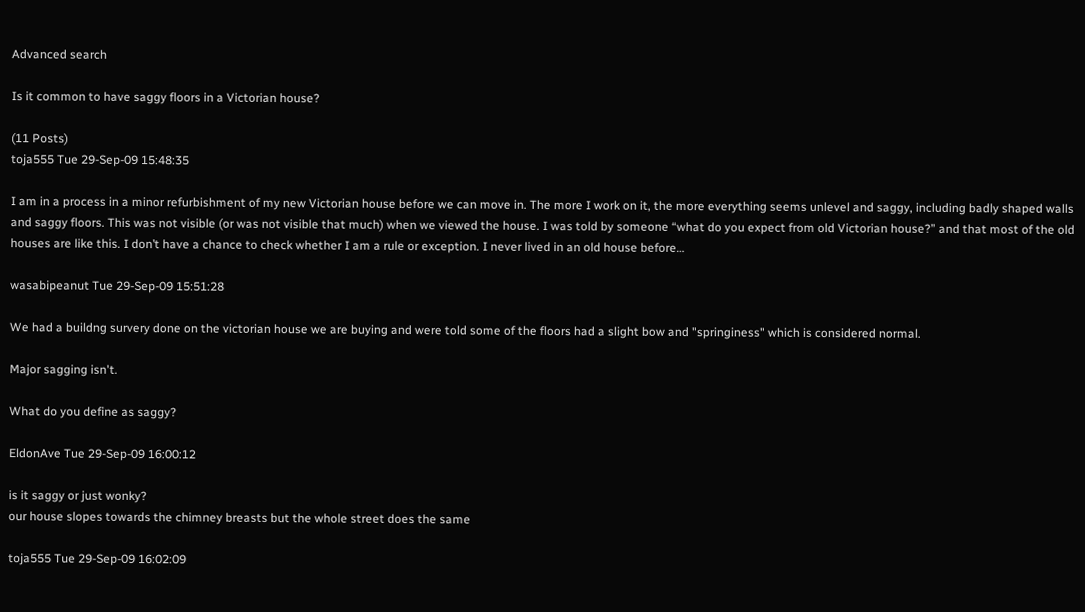Advanced search

Is it common to have saggy floors in a Victorian house?

(11 Posts)
toja555 Tue 29-Sep-09 15:48:35

I am in a process in a minor refurbishment of my new Victorian house before we can move in. The more I work on it, the more everything seems unlevel and saggy, including badly shaped walls and saggy floors. This was not visible (or was not visible that much) when we viewed the house. I was told by someone “what do you expect from old Victorian house?” and that most of the old houses are like this. I don’t have a chance to check whether I am a rule or exception. I never lived in an old house before…

wasabipeanut Tue 29-Sep-09 15:51:28

We had a buildng survery done on the victorian house we are buying and were told some of the floors had a slight bow and "springiness" which is considered normal.

Major sagging isn't.

What do you define as saggy?

EldonAve Tue 29-Sep-09 16:00:12

is it saggy or just wonky?
our house slopes towards the chimney breasts but the whole street does the same

toja555 Tue 29-Sep-09 16:02:09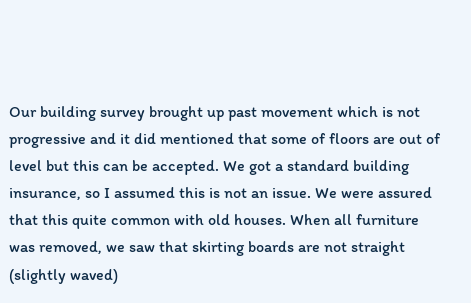Our building survey brought up past movement which is not progressive and it did mentioned that some of floors are out of level but this can be accepted. We got a standard building insurance, so I assumed this is not an issue. We were assured that this quite common with old houses. When all furniture was removed, we saw that skirting boards are not straight (slightly waved)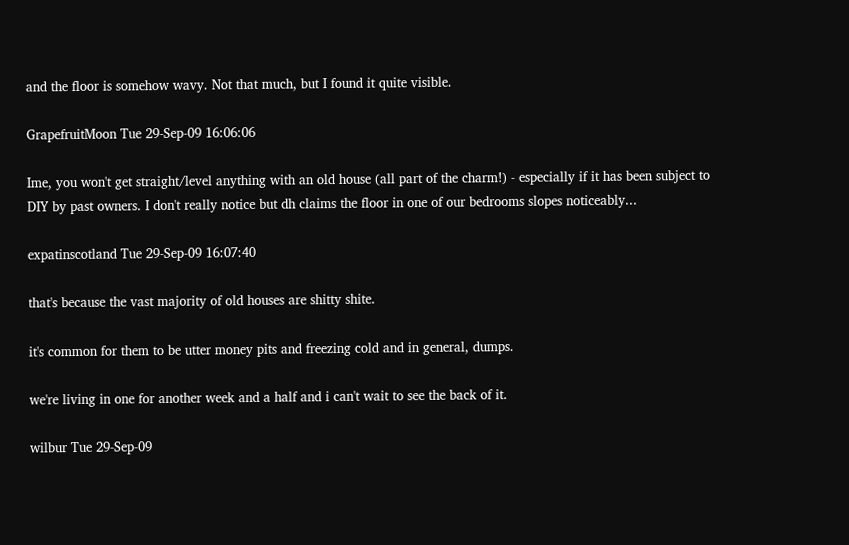and the floor is somehow wavy. Not that much, but I found it quite visible.

GrapefruitMoon Tue 29-Sep-09 16:06:06

Ime, you won't get straight/level anything with an old house (all part of the charm!) - especially if it has been subject to DIY by past owners. I don't really notice but dh claims the floor in one of our bedrooms slopes noticeably...

expatinscotland Tue 29-Sep-09 16:07:40

that's because the vast majority of old houses are shitty shite.

it's common for them to be utter money pits and freezing cold and in general, dumps.

we're living in one for another week and a half and i can't wait to see the back of it.

wilbur Tue 29-Sep-09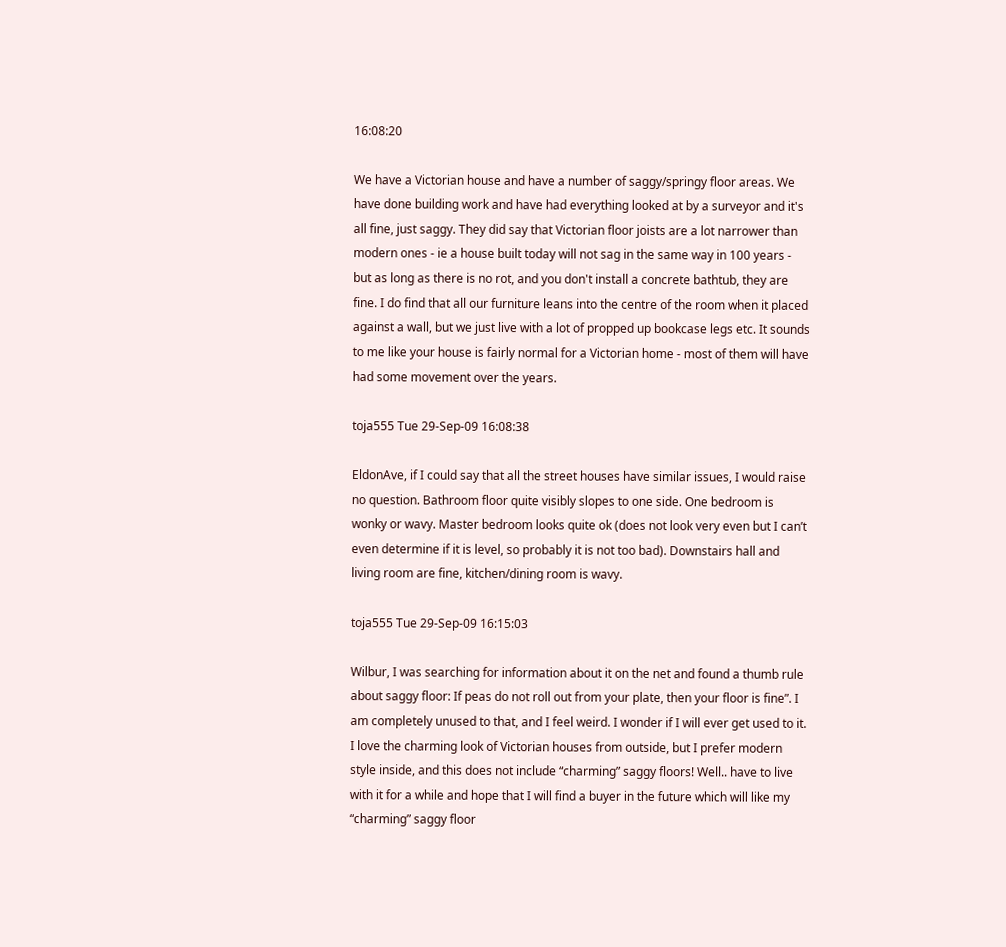16:08:20

We have a Victorian house and have a number of saggy/springy floor areas. We have done building work and have had everything looked at by a surveyor and it's all fine, just saggy. They did say that Victorian floor joists are a lot narrower than modern ones - ie a house built today will not sag in the same way in 100 years - but as long as there is no rot, and you don't install a concrete bathtub, they are fine. I do find that all our furniture leans into the centre of the room when it placed against a wall, but we just live with a lot of propped up bookcase legs etc. It sounds to me like your house is fairly normal for a Victorian home - most of them will have had some movement over the years.

toja555 Tue 29-Sep-09 16:08:38

EldonAve, if I could say that all the street houses have similar issues, I would raise no question. Bathroom floor quite visibly slopes to one side. One bedroom is wonky or wavy. Master bedroom looks quite ok (does not look very even but I can’t even determine if it is level, so probably it is not too bad). Downstairs hall and living room are fine, kitchen/dining room is wavy.

toja555 Tue 29-Sep-09 16:15:03

Wilbur, I was searching for information about it on the net and found a thumb rule about saggy floor: If peas do not roll out from your plate, then your floor is fine”. I am completely unused to that, and I feel weird. I wonder if I will ever get used to it. I love the charming look of Victorian houses from outside, but I prefer modern style inside, and this does not include “charming” saggy floors! Well.. have to live with it for a while and hope that I will find a buyer in the future which will like my “charming” saggy floor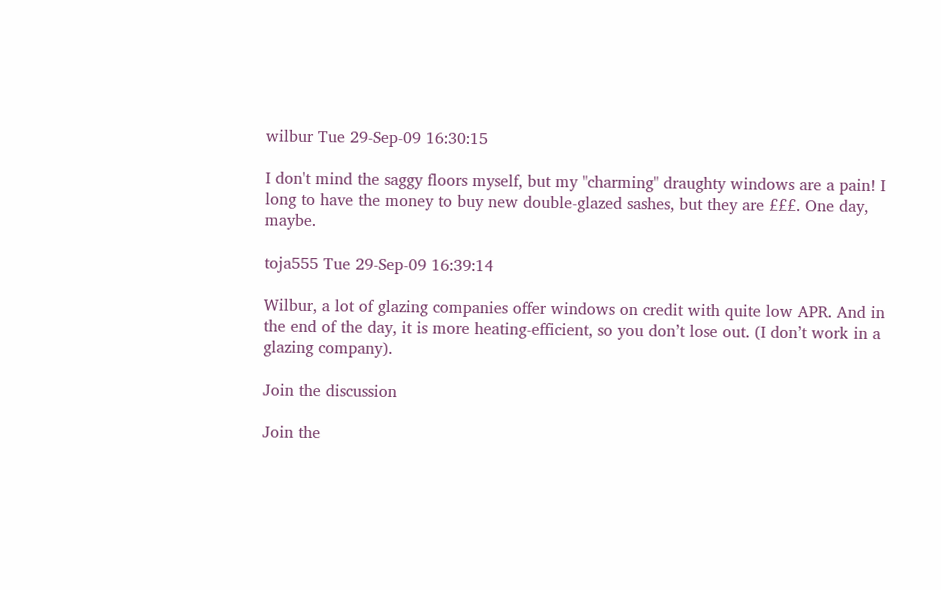wilbur Tue 29-Sep-09 16:30:15

I don't mind the saggy floors myself, but my "charming" draughty windows are a pain! I long to have the money to buy new double-glazed sashes, but they are £££. One day, maybe.

toja555 Tue 29-Sep-09 16:39:14

Wilbur, a lot of glazing companies offer windows on credit with quite low APR. And in the end of the day, it is more heating-efficient, so you don’t lose out. (I don’t work in a glazing company).

Join the discussion

Join the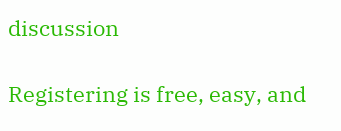discussion

Registering is free, easy, and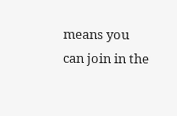means you can join in the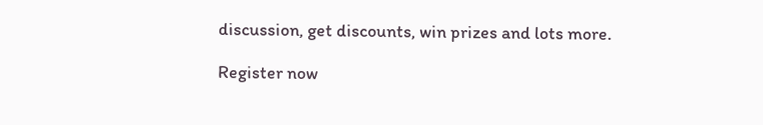discussion, get discounts, win prizes and lots more.

Register now